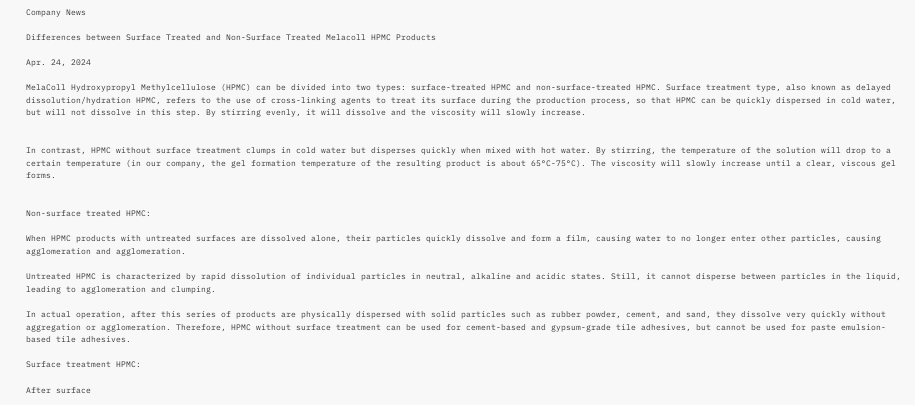Company News

Differences between Surface Treated and Non-Surface Treated Melacoll HPMC Products

Apr. 24, 2024

MelaColl Hydroxypropyl Methylcellulose (HPMC) can be divided into two types: surface-treated HPMC and non-surface-treated HPMC. Surface treatment type, also known as delayed dissolution/hydration HPMC, refers to the use of cross-linking agents to treat its surface during the production process, so that HPMC can be quickly dispersed in cold water, but will not dissolve in this step. By stirring evenly, it will dissolve and the viscosity will slowly increase.


In contrast, HPMC without surface treatment clumps in cold water but disperses quickly when mixed with hot water. By stirring, the temperature of the solution will drop to a certain temperature (in our company, the gel formation temperature of the resulting product is about 65°C-75°C). The viscosity will slowly increase until a clear, viscous gel forms.


Non-surface treated HPMC:

When HPMC products with untreated surfaces are dissolved alone, their particles quickly dissolve and form a film, causing water to no longer enter other particles, causing agglomeration and agglomeration.

Untreated HPMC is characterized by rapid dissolution of individual particles in neutral, alkaline and acidic states. Still, it cannot disperse between particles in the liquid, leading to agglomeration and clumping.

In actual operation, after this series of products are physically dispersed with solid particles such as rubber powder, cement, and sand, they dissolve very quickly without aggregation or agglomeration. Therefore, HPMC without surface treatment can be used for cement-based and gypsum-grade tile adhesives, but cannot be used for paste emulsion-based tile adhesives.

Surface treatment HPMC:

After surface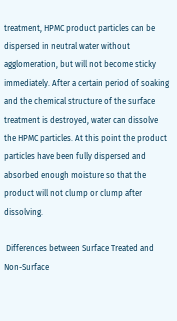treatment, HPMC product particles can be dispersed in neutral water without agglomeration, but will not become sticky immediately. After a certain period of soaking and the chemical structure of the surface treatment is destroyed, water can dissolve the HPMC particles. At this point the product particles have been fully dispersed and absorbed enough moisture so that the product will not clump or clump after dissolving.

 Differences between Surface Treated and Non-Surface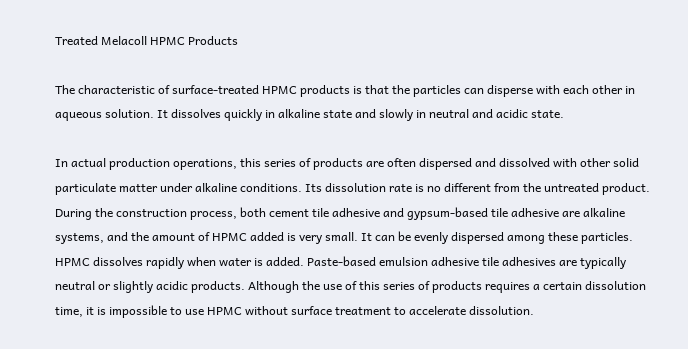Treated Melacoll HPMC Products

The characteristic of surface-treated HPMC products is that the particles can disperse with each other in aqueous solution. It dissolves quickly in alkaline state and slowly in neutral and acidic state.

In actual production operations, this series of products are often dispersed and dissolved with other solid particulate matter under alkaline conditions. Its dissolution rate is no different from the untreated product. During the construction process, both cement tile adhesive and gypsum-based tile adhesive are alkaline systems, and the amount of HPMC added is very small. It can be evenly dispersed among these particles. HPMC dissolves rapidly when water is added. Paste-based emulsion adhesive tile adhesives are typically neutral or slightly acidic products. Although the use of this series of products requires a certain dissolution time, it is impossible to use HPMC without surface treatment to accelerate dissolution.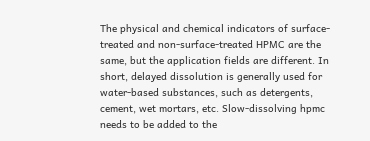The physical and chemical indicators of surface-treated and non-surface-treated HPMC are the same, but the application fields are different. In short, delayed dissolution is generally used for water-based substances, such as detergents, cement, wet mortars, etc. Slow-dissolving hpmc needs to be added to the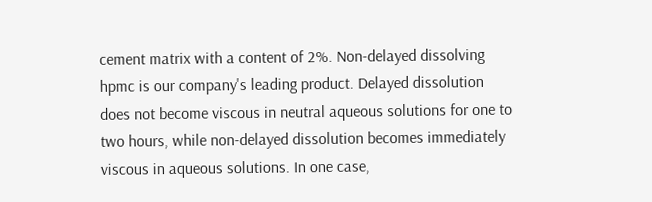cement matrix with a content of 2%. Non-delayed dissolving hpmc is our company's leading product. Delayed dissolution does not become viscous in neutral aqueous solutions for one to two hours, while non-delayed dissolution becomes immediately viscous in aqueous solutions. In one case,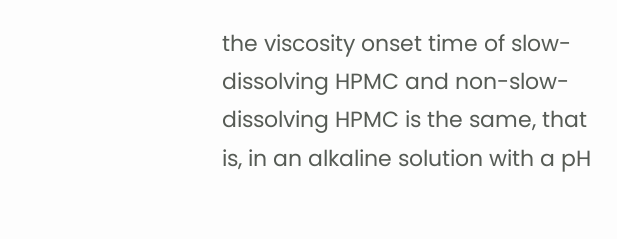the viscosity onset time of slow-dissolving HPMC and non-slow-dissolving HPMC is the same, that is, in an alkaline solution with a pH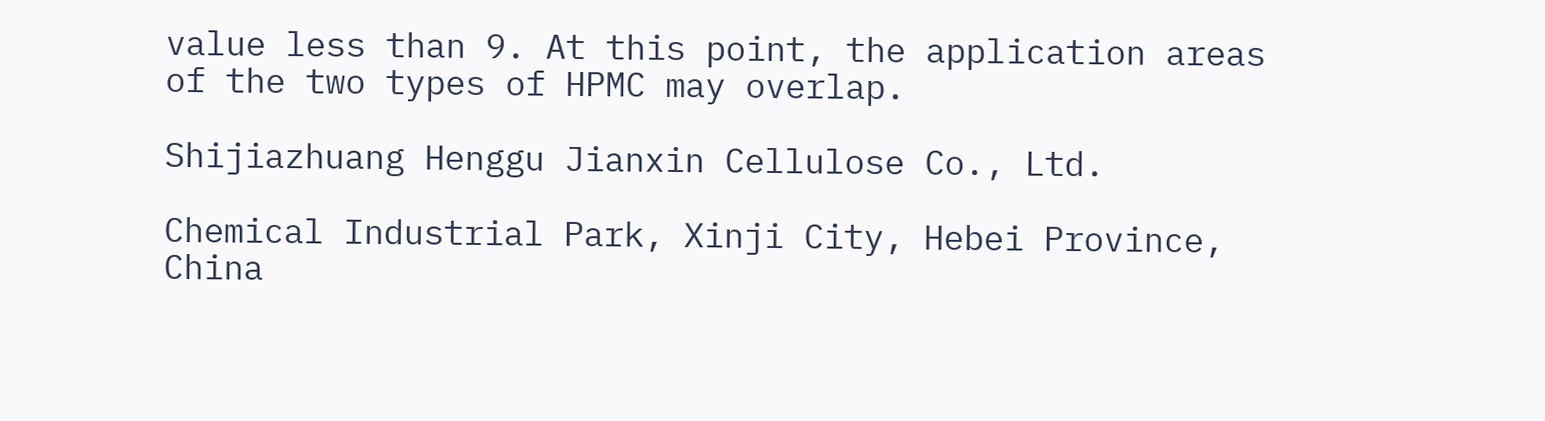value less than 9. At this point, the application areas of the two types of HPMC may overlap.

Shijiazhuang Henggu Jianxin Cellulose Co., Ltd.

Chemical Industrial Park, Xinji City, Hebei Province, China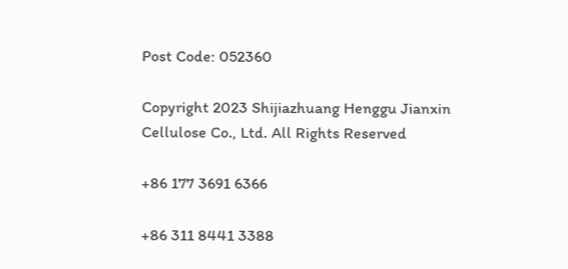Post Code: 052360

Copyright 2023 Shijiazhuang Henggu Jianxin Cellulose Co., Ltd. All Rights Reserved

+86 177 3691 6366

+86 311 8441 3388